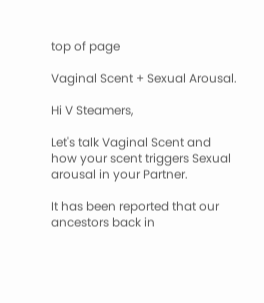top of page

Vaginal Scent + Sexual Arousal.

Hi V Steamers,

Let's talk Vaginal Scent and how your scent triggers Sexual arousal in your Partner.

It has been reported that our ancestors back in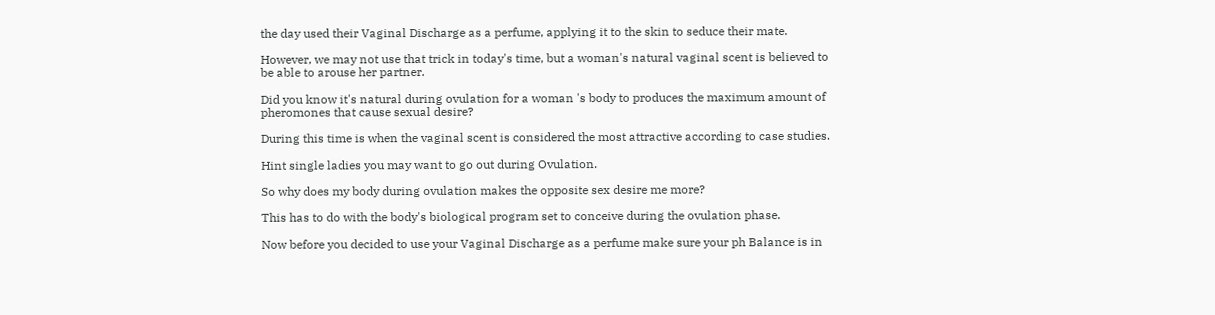the day used their Vaginal Discharge as a perfume, applying it to the skin to seduce their mate.

However, we may not use that trick in today's time, but a woman's natural vaginal scent is believed to be able to arouse her partner.

Did you know it's natural during ovulation for a woman 's body to produces the maximum amount of pheromones that cause sexual desire?

During this time is when the vaginal scent is considered the most attractive according to case studies.

Hint single ladies you may want to go out during Ovulation.

So why does my body during ovulation makes the opposite sex desire me more?

This has to do with the body's biological program set to conceive during the ovulation phase.

Now before you decided to use your Vaginal Discharge as a perfume make sure your ph Balance is in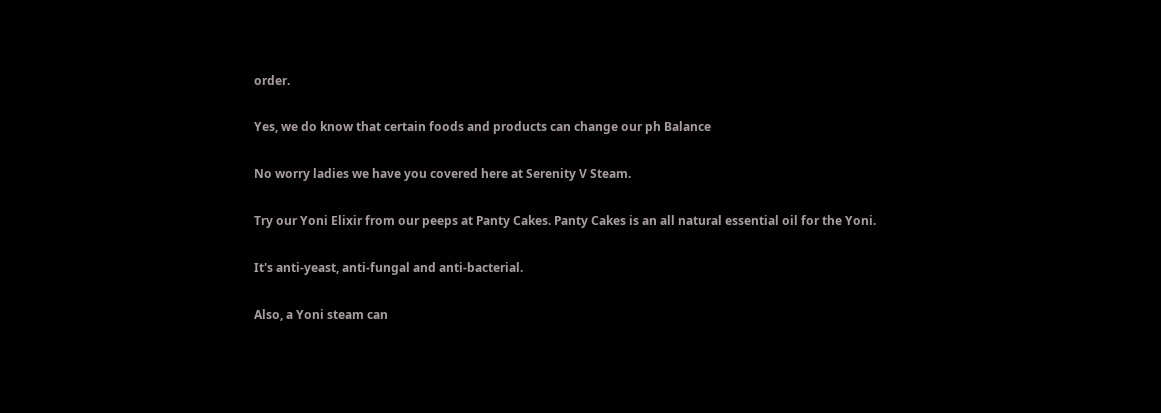order.

Yes, we do know that certain foods and products can change our ph Balance

No worry ladies we have you covered here at Serenity V Steam.

Try our Yoni Elixir from our peeps at Panty Cakes. Panty Cakes is an all natural essential oil for the Yoni.

It's anti-yeast, anti-fungal and anti-bacterial.

Also, a Yoni steam can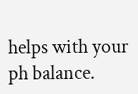helps with your ph balance.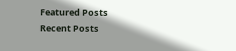Featured Posts
Recent Posts